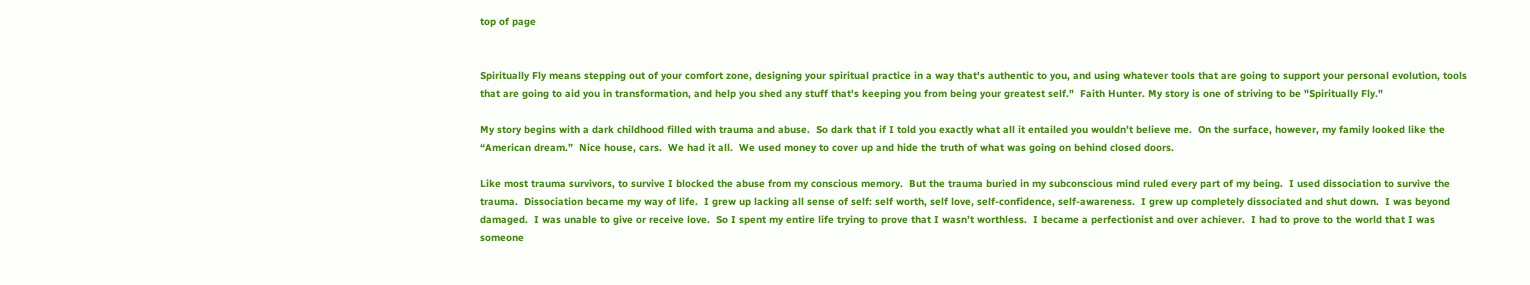top of page


Spiritually Fly means stepping out of your comfort zone, designing your spiritual practice in a way that's authentic to you, and using whatever tools that are going to support your personal evolution, tools that are going to aid you in transformation, and help you shed any stuff that's keeping you from being your greatest self."  Faith Hunter. My story is one of striving to be "Spiritually Fly."

My story begins with a dark childhood filled with trauma and abuse.  So dark that if I told you exactly what all it entailed you wouldn’t believe me.  On the surface, however, my family looked like the “American dream.”  Nice house, cars.  We had it all.  We used money to cover up and hide the truth of what was going on behind closed doors.

Like most trauma survivors, to survive I blocked the abuse from my conscious memory.  But the trauma buried in my subconscious mind ruled every part of my being.  I used dissociation to survive the trauma.  Dissociation became my way of life.  I grew up lacking all sense of self: self worth, self love, self-confidence, self-awareness.  I grew up completely dissociated and shut down.  I was beyond damaged.  I was unable to give or receive love.  So I spent my entire life trying to prove that I wasn’t worthless.  I became a perfectionist and over achiever.  I had to prove to the world that I was someone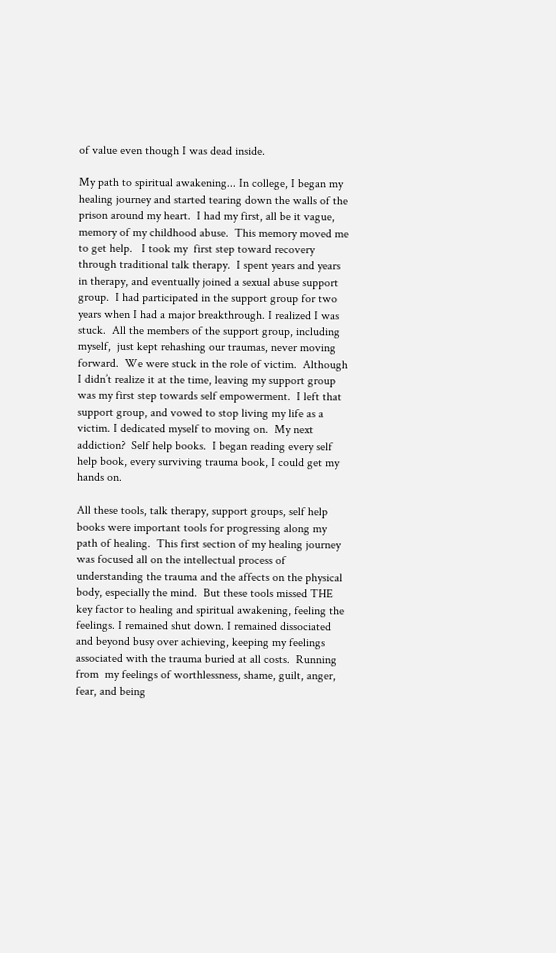of value even though I was dead inside.

My path to spiritual awakening... In college, I began my healing journey and started tearing down the walls of the prison around my heart.  I had my first, all be it vague, memory of my childhood abuse.  This memory moved me to get help.   I took my  first step toward recovery through traditional talk therapy.  I spent years and years in therapy, and eventually joined a sexual abuse support group.  I had participated in the support group for two years when I had a major breakthrough. I realized I was stuck.  All the members of the support group, including myself,  just kept rehashing our traumas, never moving forward.  We were stuck in the role of victim.  Although I didn’t realize it at the time, leaving my support group was my first step towards self empowerment.  I left that support group, and vowed to stop living my life as a victim. I dedicated myself to moving on.  My next addiction?  Self help books.  I began reading every self help book, every surviving trauma book, I could get my hands on.

All these tools, talk therapy, support groups, self help books were important tools for progressing along my path of healing.  This first section of my healing journey was focused all on the intellectual process of understanding the trauma and the affects on the physical body, especially the mind.  But these tools missed THE key factor to healing and spiritual awakening, feeling the feelings. I remained shut down. I remained dissociated and beyond busy over achieving, keeping my feelings associated with the trauma buried at all costs.  Running from  my feelings of worthlessness, shame, guilt, anger, fear, and being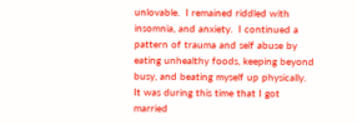unlovable.  I remained riddled with insomnia, and anxiety.  I continued a pattern of trauma and self abuse by eating unhealthy foods, keeping beyond busy, and beating myself up physically.  It was during this time that I got married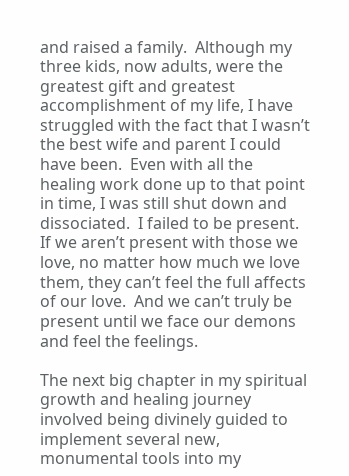and raised a family.  Although my three kids, now adults, were the greatest gift and greatest accomplishment of my life, I have struggled with the fact that I wasn’t the best wife and parent I could have been.  Even with all the healing work done up to that point in time, I was still shut down and dissociated.  I failed to be present.  If we aren’t present with those we love, no matter how much we love them, they can’t feel the full affects of our love.  And we can’t truly be present until we face our demons and feel the feelings.

The next big chapter in my spiritual growth and healing journey involved being divinely guided to implement several new, monumental tools into my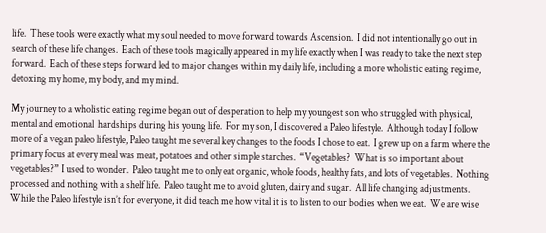life.  These tools were exactly what my soul needed to move forward towards Ascension.  I did not intentionally go out in search of these life changes.  Each of these tools magically appeared in my life exactly when I was ready to take the next step forward.  Each of these steps forward led to major changes within my daily life, including a more wholistic eating regime, detoxing my home, my body, and my mind.

My journey to a wholistic eating regime began out of desperation to help my youngest son who struggled with physical, mental and emotional  hardships during his young life.  For my son, I discovered a Paleo lifestyle.  Although today I follow more of a vegan paleo lifestyle, Paleo taught me several key changes to the foods I chose to eat.  I grew up on a farm where the primary focus at every meal was meat, potatoes and other simple starches.  “Vegetables?  What is so important about vegetables?” I used to wonder.  Paleo taught me to only eat organic, whole foods, healthy fats, and lots of vegetables.  Nothing processed and nothing with a shelf life.  Paleo taught me to avoid gluten, dairy and sugar.  All life changing adjustments.  While the Paleo lifestyle isn’t for everyone, it did teach me how vital it is to listen to our bodies when we eat.  We are wise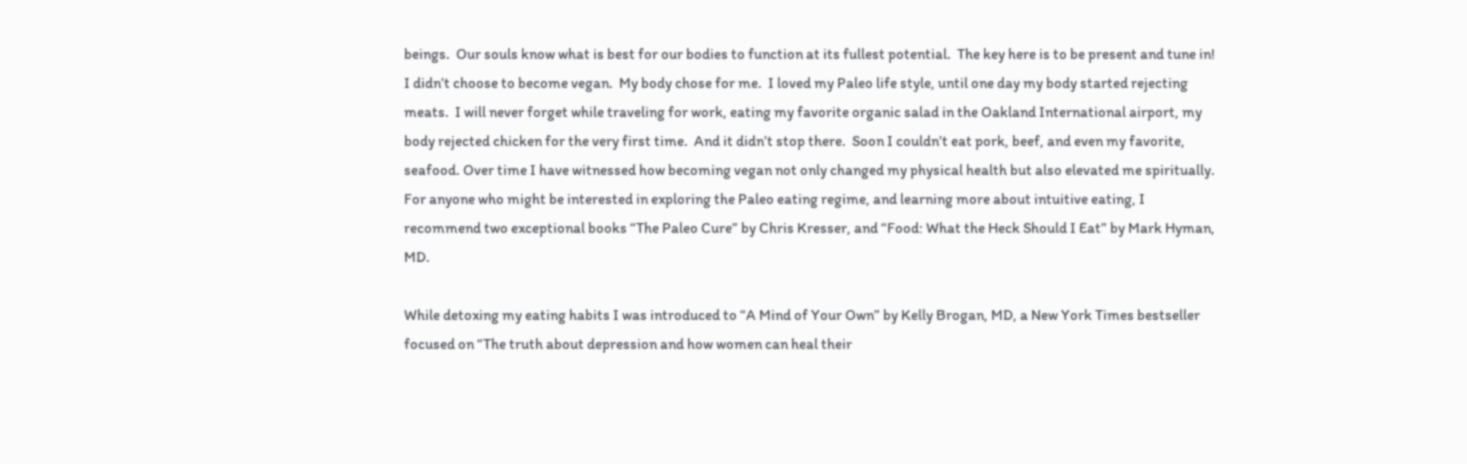beings.  Our souls know what is best for our bodies to function at its fullest potential.  The key here is to be present and tune in!  I didn’t choose to become vegan.  My body chose for me.  I loved my Paleo life style, until one day my body started rejecting meats.  I will never forget while traveling for work, eating my favorite organic salad in the Oakland International airport, my body rejected chicken for the very first time.  And it didn’t stop there.  Soon I couldn’t eat pork, beef, and even my favorite, seafood. Over time I have witnessed how becoming vegan not only changed my physical health but also elevated me spiritually.  For anyone who might be interested in exploring the Paleo eating regime, and learning more about intuitive eating, I recommend two exceptional books “The Paleo Cure” by Chris Kresser, and “Food: What the Heck Should I Eat” by Mark Hyman, MD.

While detoxing my eating habits I was introduced to “A Mind of Your Own” by Kelly Brogan, MD, a New York Times bestseller focused on “The truth about depression and how women can heal their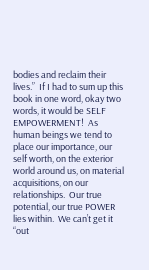bodies and reclaim their lives.”  If I had to sum up this book in one word, okay two words, it would be SELF EMPOWERMENT!  As human beings we tend to place our importance, our self worth, on the exterior world around us, on material acquisitions, on our relationships.  Our true potential, our true POWER lies within.  We can’t get it “out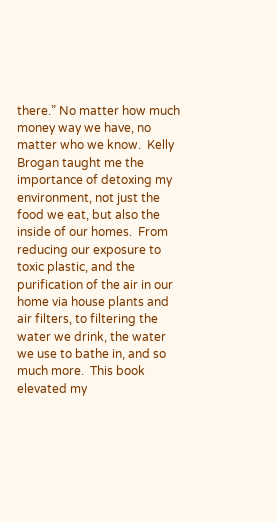there.” No matter how much money way we have, no matter who we know.  Kelly Brogan taught me the importance of detoxing my environment, not just the food we eat, but also the inside of our homes.  From reducing our exposure to toxic plastic, and the purification of the air in our home via house plants and air filters, to filtering the water we drink, the water we use to bathe in, and so much more.  This book elevated my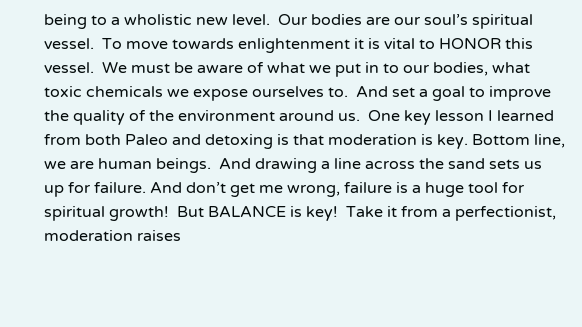being to a wholistic new level.  Our bodies are our soul’s spiritual vessel.  To move towards enlightenment it is vital to HONOR this vessel.  We must be aware of what we put in to our bodies, what toxic chemicals we expose ourselves to.  And set a goal to improve the quality of the environment around us.  One key lesson I learned from both Paleo and detoxing is that moderation is key. Bottom line, we are human beings.  And drawing a line across the sand sets us up for failure. And don’t get me wrong, failure is a huge tool for spiritual growth!  But BALANCE is key!  Take it from a perfectionist, moderation raises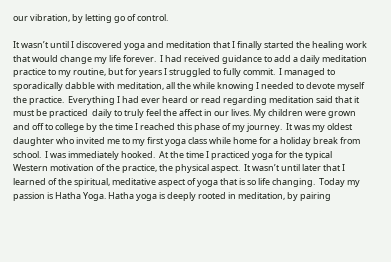our vibration, by letting go of control.

It wasn’t until I discovered yoga and meditation that I finally started the healing work that would change my life forever.  I had received guidance to add a daily meditation practice to my routine, but for years I struggled to fully commit.  I managed to sporadically dabble with meditation, all the while knowing I needed to devote myself the practice.  Everything I had ever heard or read regarding meditation said that it must be practiced  daily to truly feel the affect in our lives. My children were grown and off to college by the time I reached this phase of my journey.  It was my oldest daughter who invited me to my first yoga class while home for a holiday break from school.  I was immediately hooked.  At the time I practiced yoga for the typical Western motivation of the practice, the physical aspect.  It wasn’t until later that I learned of the spiritual, meditative aspect of yoga that is so life changing.  Today my passion is Hatha Yoga. Hatha yoga is deeply rooted in meditation, by pairing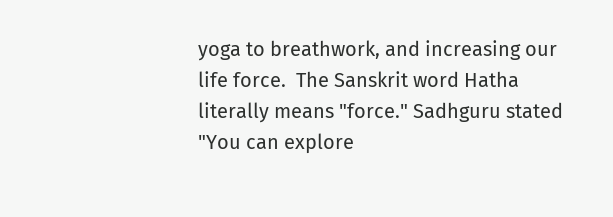yoga to breathwork, and increasing our life force.  The Sanskrit word Hatha literally means "force." Sadhguru stated "You can explore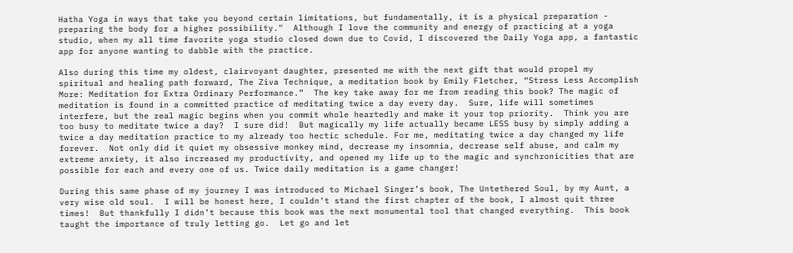Hatha Yoga in ways that take you beyond certain limitations, but fundamentally, it is a physical preparation - preparing the body for a higher possibility."  Although I love the community and energy of practicing at a yoga studio, when my all time favorite yoga studio closed down due to Covid, I discovered the Daily Yoga app, a fantastic app for anyone wanting to dabble with the practice.

Also during this time my oldest, clairvoyant daughter, presented me with the next gift that would propel my spiritual and healing path forward, The Ziva Technique, a meditation book by Emily Fletcher, “Stress Less Accomplish More: Meditation for Extra Ordinary Performance.”  The key take away for me from reading this book? The magic of meditation is found in a committed practice of meditating twice a day every day.  Sure, life will sometimes interfere, but the real magic begins when you commit whole heartedly and make it your top priority.  Think you are too busy to meditate twice a day?  I sure did!  But magically my life actually became LESS busy by simply adding a twice a day meditation practice to my already too hectic schedule. For me, meditating twice a day changed my life forever.  Not only did it quiet my obsessive monkey mind, decrease my insomnia, decrease self abuse, and calm my extreme anxiety, it also increased my productivity, and opened my life up to the magic and synchronicities that are possible for each and every one of us. Twice daily meditation is a game changer!

During this same phase of my journey I was introduced to Michael Singer’s book, The Untethered Soul, by my Aunt, a very wise old soul.  I will be honest here, I couldn’t stand the first chapter of the book, I almost quit three times!  But thankfully I didn’t because this book was the next monumental tool that changed everything.  This book taught the importance of truly letting go.  Let go and let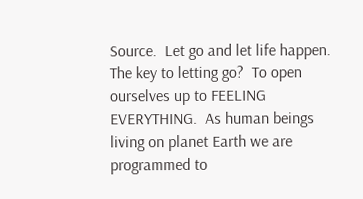Source.  Let go and let life happen.  The key to letting go?  To open ourselves up to FEELING EVERYTHING.  As human beings living on planet Earth we are programmed to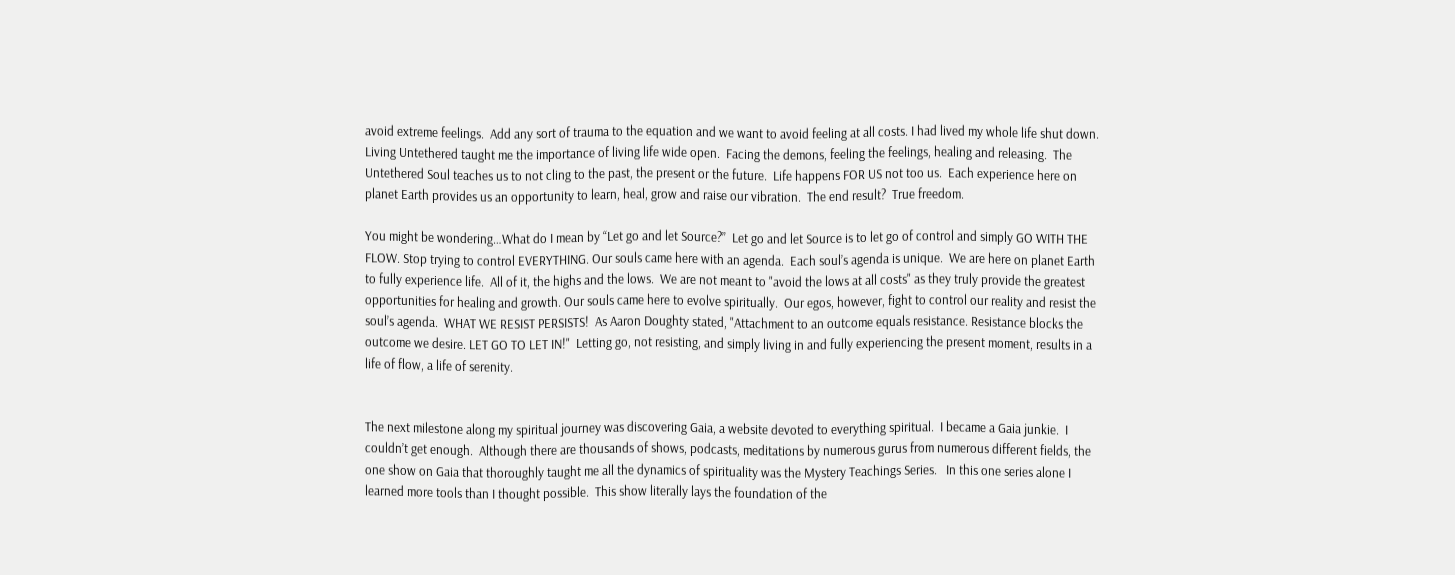avoid extreme feelings.  Add any sort of trauma to the equation and we want to avoid feeling at all costs. I had lived my whole life shut down.  Living Untethered taught me the importance of living life wide open.  Facing the demons, feeling the feelings, healing and releasing.  The Untethered Soul teaches us to not cling to the past, the present or the future.  Life happens FOR US not too us.  Each experience here on planet Earth provides us an opportunity to learn, heal, grow and raise our vibration.  The end result?  True freedom.

You might be wondering…What do I mean by “Let go and let Source?”  Let go and let Source is to let go of control and simply GO WITH THE FLOW. Stop trying to control EVERYTHING. Our souls came here with an agenda.  Each soul’s agenda is unique.  We are here on planet Earth to fully experience life.  All of it, the highs and the lows.  We are not meant to "avoid the lows at all costs" as they truly provide the greatest opportunities for healing and growth. Our souls came here to evolve spiritually.  Our egos, however, fight to control our reality and resist the soul’s agenda.  WHAT WE RESIST PERSISTS!  As Aaron Doughty stated, "Attachment to an outcome equals resistance. Resistance blocks the outcome we desire. LET GO TO LET IN!"  Letting go, not resisting, and simply living in and fully experiencing the present moment, results in a life of flow, a life of serenity.


The next milestone along my spiritual journey was discovering Gaia, a website devoted to everything spiritual.  I became a Gaia junkie.  I couldn’t get enough.  Although there are thousands of shows, podcasts, meditations by numerous gurus from numerous different fields, the one show on Gaia that thoroughly taught me all the dynamics of spirituality was the Mystery Teachings Series.   In this one series alone I learned more tools than I thought possible.  This show literally lays the foundation of the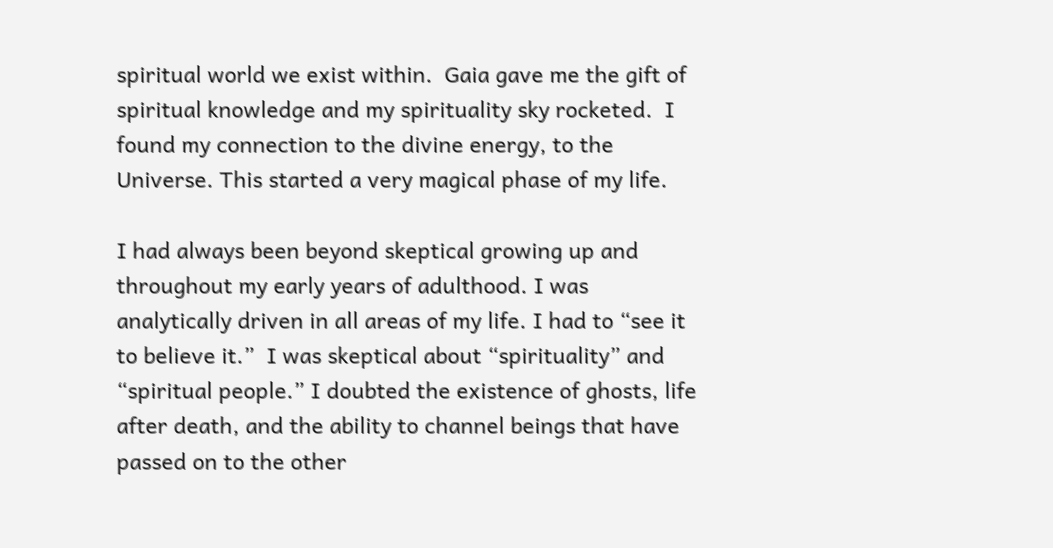spiritual world we exist within.  Gaia gave me the gift of spiritual knowledge and my spirituality sky rocketed.  I found my connection to the divine energy, to the Universe. This started a very magical phase of my life.

I had always been beyond skeptical growing up and throughout my early years of adulthood. I was analytically driven in all areas of my life. I had to “see it to believe it.”  I was skeptical about “spirituality” and “spiritual people.” I doubted the existence of ghosts, life after death, and the ability to channel beings that have passed on to the other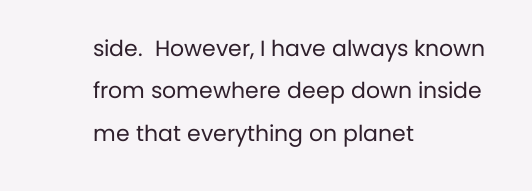side.  However, I have always known from somewhere deep down inside me that everything on planet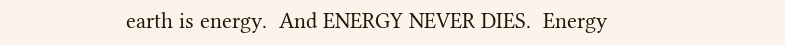earth is energy.  And ENERGY NEVER DIES.  Energy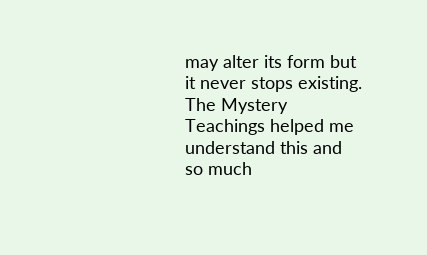may alter its form but it never stops existing.  The Mystery Teachings helped me understand this and so much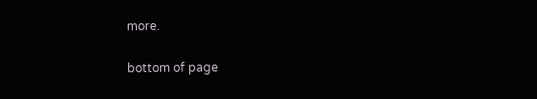more.

bottom of page